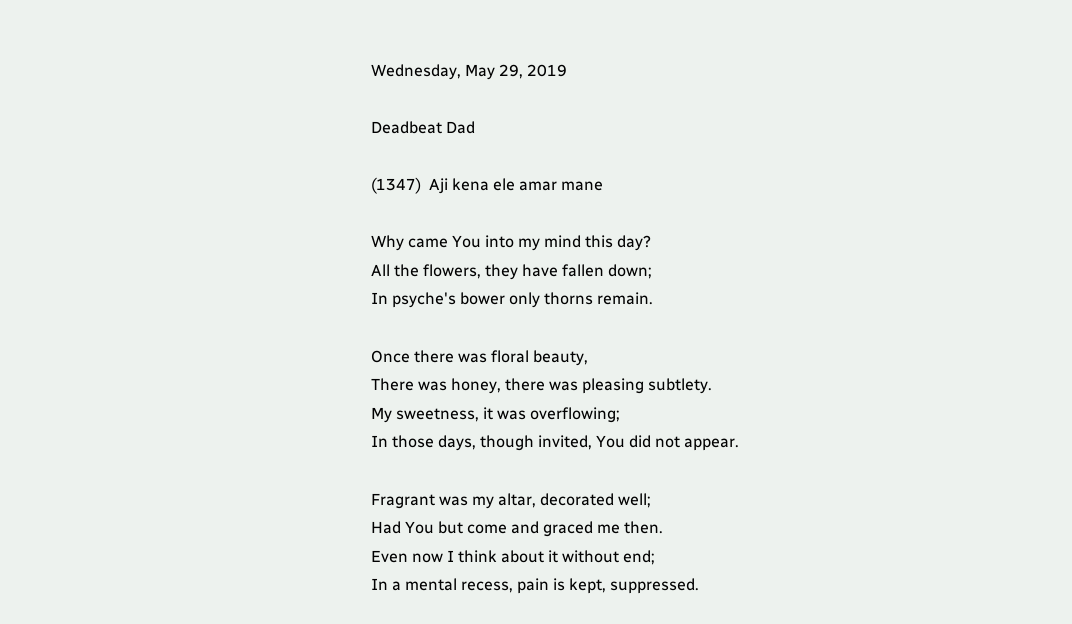Wednesday, May 29, 2019

Deadbeat Dad

(1347)  Aji kena ele amar mane

Why came You into my mind this day?
All the flowers, they have fallen down;
In psyche's bower only thorns remain.

Once there was floral beauty,
There was honey, there was pleasing subtlety.
My sweetness, it was overflowing;
In those days, though invited, You did not appear.

Fragrant was my altar, decorated well;
Had You but come and graced me then.
Even now I think about it without end;
In a mental recess, pain is kept, suppressed.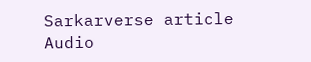Sarkarverse article
Audio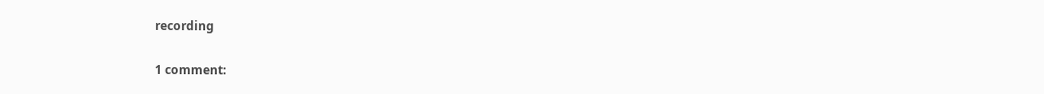recording

1 comment: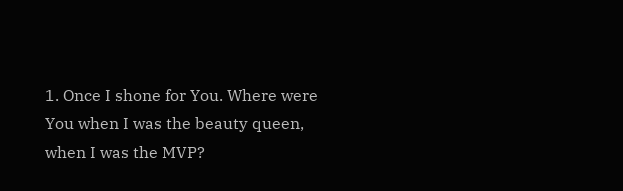1. Once I shone for You. Where were You when I was the beauty queen, when I was the MVP?